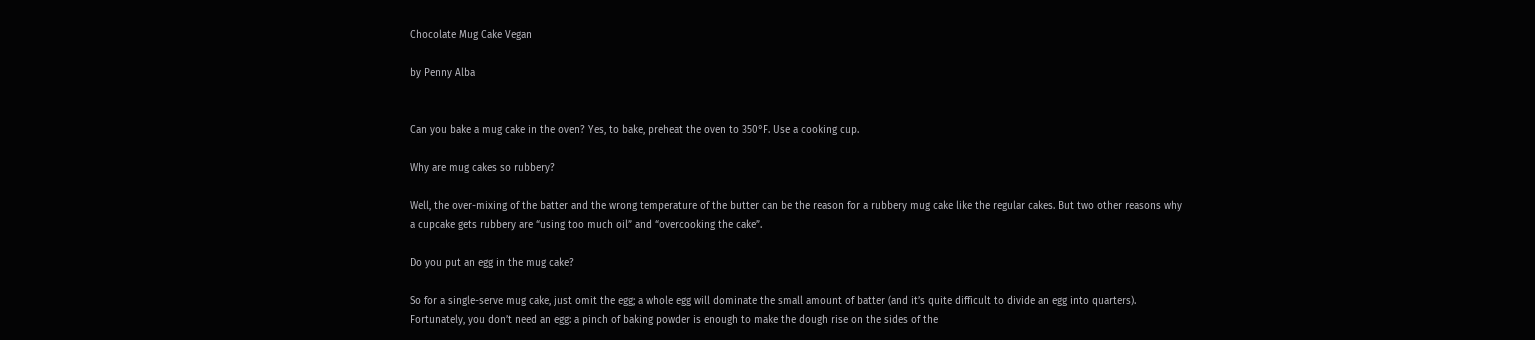Chocolate Mug Cake Vegan

by Penny Alba


Can you bake a mug cake in the oven? Yes, to bake, preheat the oven to 350°F. Use a cooking cup.

Why are mug cakes so rubbery?

Well, the over-mixing of the batter and the wrong temperature of the butter can be the reason for a rubbery mug cake like the regular cakes. But two other reasons why a cupcake gets rubbery are “using too much oil” and “overcooking the cake”.

Do you put an egg in the mug cake?

So for a single-serve mug cake, just omit the egg; a whole egg will dominate the small amount of batter (and it’s quite difficult to divide an egg into quarters). Fortunately, you don’t need an egg: a pinch of baking powder is enough to make the dough rise on the sides of the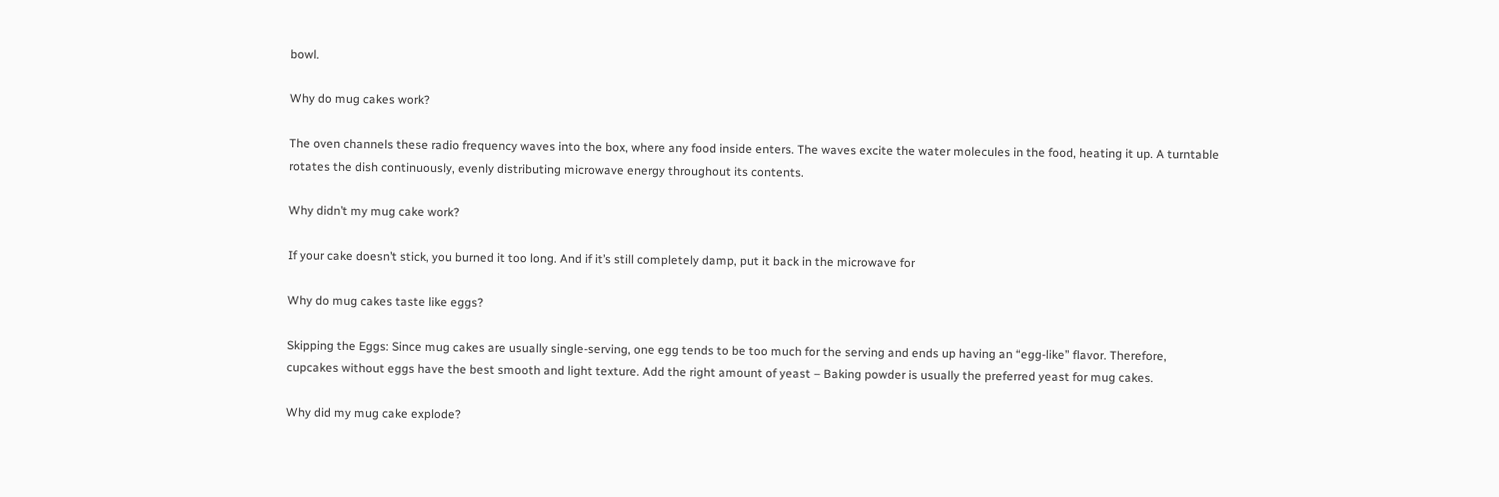bowl.

Why do mug cakes work?

The oven channels these radio frequency waves into the box, where any food inside enters. The waves excite the water molecules in the food, heating it up. A turntable rotates the dish continuously, evenly distributing microwave energy throughout its contents.

Why didn’t my mug cake work?

If your cake doesn’t stick, you burned it too long. And if it’s still completely damp, put it back in the microwave for

Why do mug cakes taste like eggs?

Skipping the Eggs: Since mug cakes are usually single-serving, one egg tends to be too much for the serving and ends up having an “egg-like” flavor. Therefore, cupcakes without eggs have the best smooth and light texture. Add the right amount of yeast – Baking powder is usually the preferred yeast for mug cakes.

Why did my mug cake explode?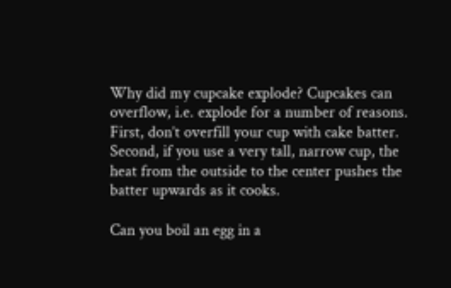Why did my cupcake explode? Cupcakes can overflow, i.e. explode for a number of reasons. First, don’t overfill your cup with cake batter. Second, if you use a very tall, narrow cup, the heat from the outside to the center pushes the batter upwards as it cooks.

Can you boil an egg in a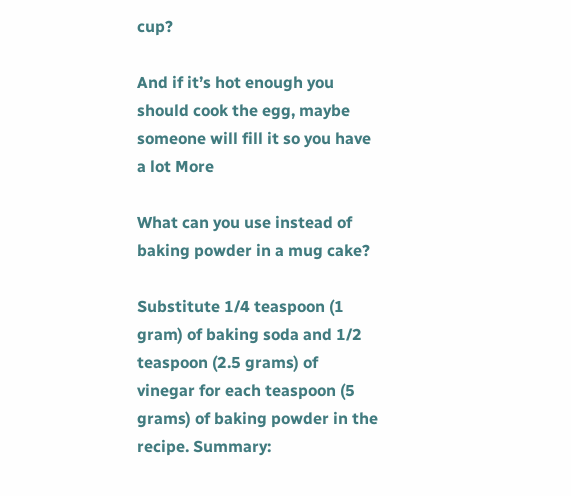cup?

And if it’s hot enough you should cook the egg, maybe someone will fill it so you have a lot More

What can you use instead of baking powder in a mug cake?

Substitute 1/4 teaspoon (1 gram) of baking soda and 1/2 teaspoon (2.5 grams) of vinegar for each teaspoon (5 grams) of baking powder in the recipe. Summary: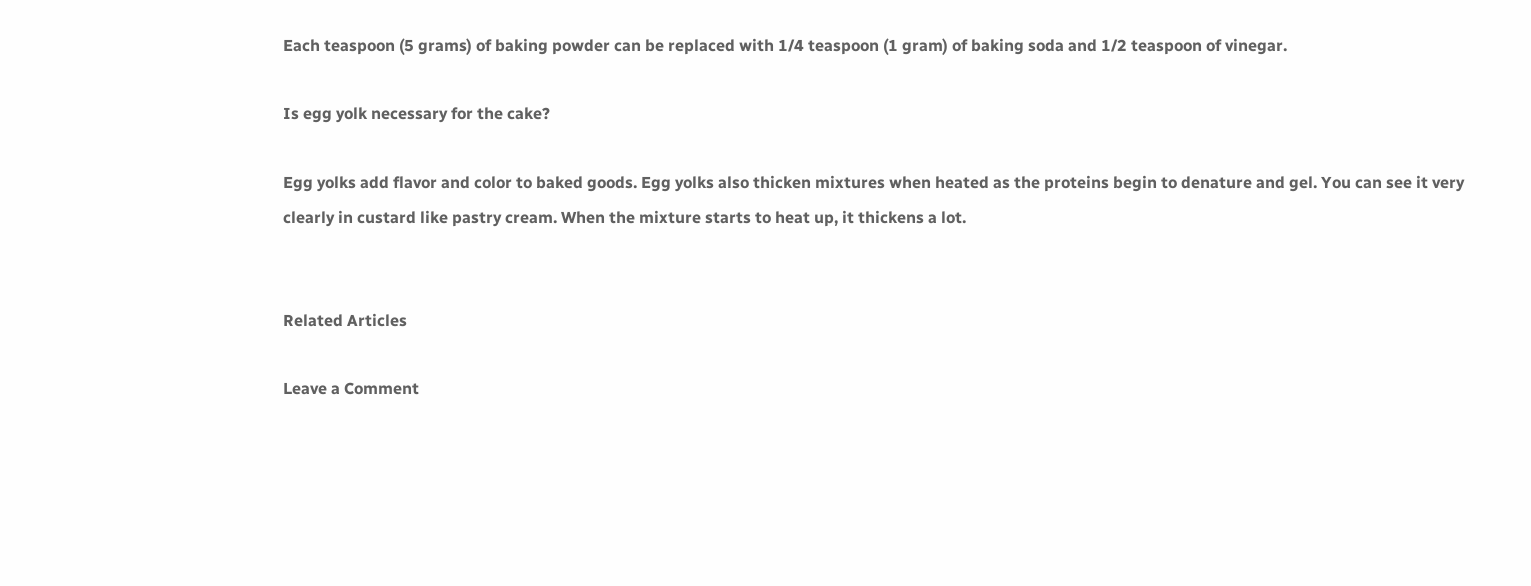Each teaspoon (5 grams) of baking powder can be replaced with 1/4 teaspoon (1 gram) of baking soda and 1/2 teaspoon of vinegar.

Is egg yolk necessary for the cake?

Egg yolks add flavor and color to baked goods. Egg yolks also thicken mixtures when heated as the proteins begin to denature and gel. You can see it very clearly in custard like pastry cream. When the mixture starts to heat up, it thickens a lot.


Related Articles

Leave a Comment